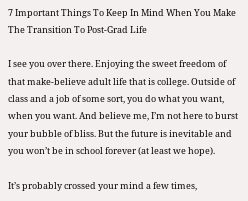7 Important Things To Keep In Mind When You Make The Transition To Post-Grad Life

I see you over there. Enjoying the sweet freedom of that make-believe adult life that is college. Outside of class and a job of some sort, you do what you want, when you want. And believe me, I’m not here to burst your bubble of bliss. But the future is inevitable and you won’t be in school forever (at least we hope).

It’s probably crossed your mind a few times,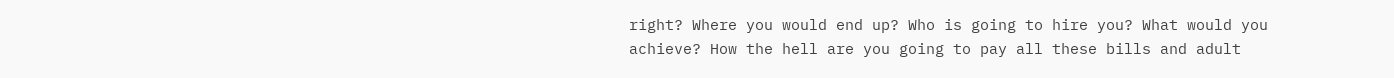right? Where you would end up? Who is going to hire you? What would you achieve? How the hell are you going to pay all these bills and adult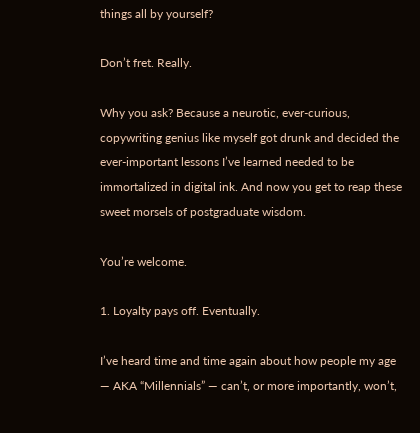things all by yourself?

Don’t fret. Really.

Why you ask? Because a neurotic, ever-curious, copywriting genius like myself got drunk and decided the ever-important lessons I’ve learned needed to be immortalized in digital ink. And now you get to reap these sweet morsels of postgraduate wisdom.

You’re welcome.

1. Loyalty pays off. Eventually.

I’ve heard time and time again about how people my age — AKA “Millennials” — can’t, or more importantly, won’t,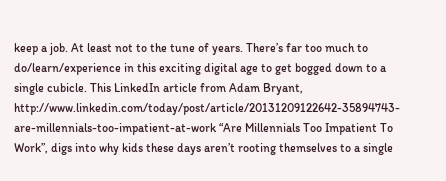keep a job. At least not to the tune of years. There’s far too much to do/learn/experience in this exciting digital age to get bogged down to a single cubicle. This LinkedIn article from Adam Bryant, http://www.linkedin.com/today/post/article/20131209122642-35894743-are-millennials-too-impatient-at-work “Are Millennials Too Impatient To Work”, digs into why kids these days aren’t rooting themselves to a single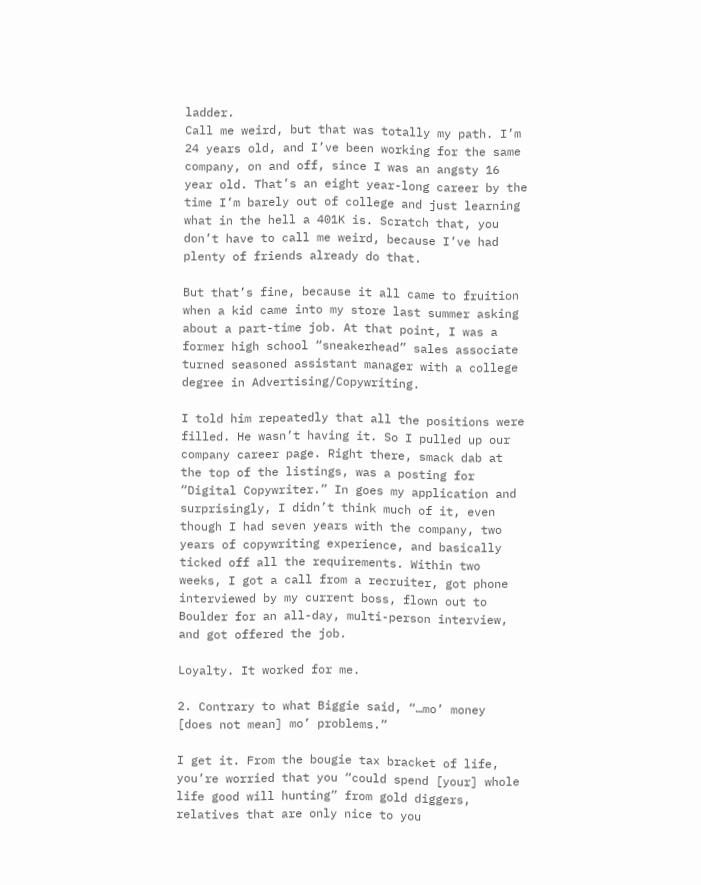ladder.
Call me weird, but that was totally my path. I’m 24 years old, and I’ve been working for the same company, on and off, since I was an angsty 16 year old. That’s an eight year-long career by the time I’m barely out of college and just learning what in the hell a 401K is. Scratch that, you don’t have to call me weird, because I’ve had plenty of friends already do that.

But that’s fine, because it all came to fruition when a kid came into my store last summer asking about a part-time job. At that point, I was a former high school “sneakerhead” sales associate turned seasoned assistant manager with a college degree in Advertising/Copywriting.

I told him repeatedly that all the positions were filled. He wasn’t having it. So I pulled up our company career page. Right there, smack dab at the top of the listings, was a posting for “Digital Copywriter.” In goes my application and surprisingly, I didn’t think much of it, even though I had seven years with the company, two years of copywriting experience, and basically ticked off all the requirements. Within two weeks, I got a call from a recruiter, got phone interviewed by my current boss, flown out to Boulder for an all-day, multi-person interview, and got offered the job.

Loyalty. It worked for me.

2. Contrary to what Biggie said, “…mo’ money [does not mean] mo’ problems.”

I get it. From the bougie tax bracket of life, you’re worried that you “could spend [your] whole life good will hunting” from gold diggers, relatives that are only nice to you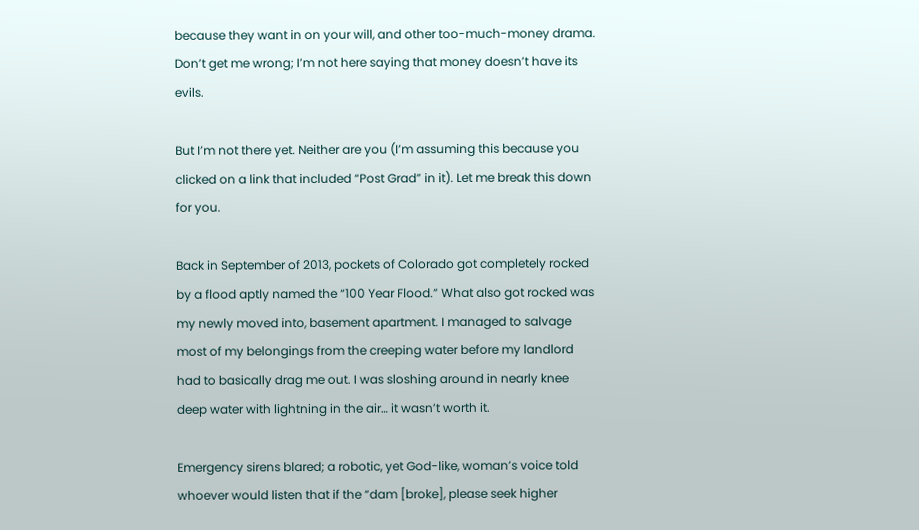because they want in on your will, and other too-much-money drama. Don’t get me wrong; I’m not here saying that money doesn’t have its evils.

But I’m not there yet. Neither are you (I’m assuming this because you clicked on a link that included “Post Grad” in it). Let me break this down for you.

Back in September of 2013, pockets of Colorado got completely rocked by a flood aptly named the “100 Year Flood.” What also got rocked was my newly moved into, basement apartment. I managed to salvage most of my belongings from the creeping water before my landlord had to basically drag me out. I was sloshing around in nearly knee deep water with lightning in the air… it wasn’t worth it.

Emergency sirens blared; a robotic, yet God-like, woman’s voice told whoever would listen that if the “dam [broke], please seek higher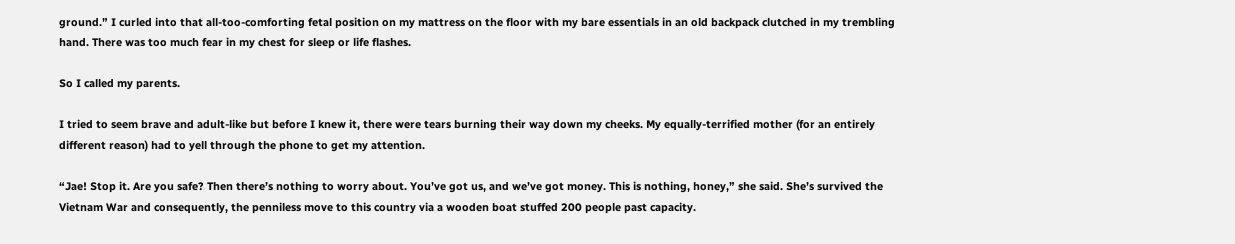ground.” I curled into that all-too-comforting fetal position on my mattress on the floor with my bare essentials in an old backpack clutched in my trembling hand. There was too much fear in my chest for sleep or life flashes.

So I called my parents.

I tried to seem brave and adult-like but before I knew it, there were tears burning their way down my cheeks. My equally-terrified mother (for an entirely different reason) had to yell through the phone to get my attention.

“Jae! Stop it. Are you safe? Then there’s nothing to worry about. You’ve got us, and we’ve got money. This is nothing, honey,” she said. She’s survived the Vietnam War and consequently, the penniless move to this country via a wooden boat stuffed 200 people past capacity.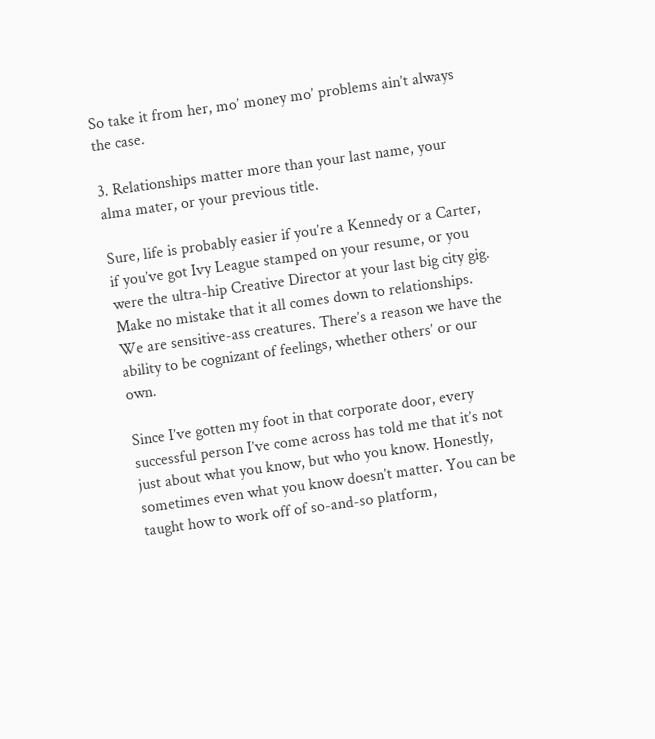So take it from her, mo’ money mo’ problems ain’t always the case.

3. Relationships matter more than your last name, your alma mater, or your previous title.

Sure, life is probably easier if you’re a Kennedy or a Carter, if you’ve got Ivy League stamped on your resume, or you were the ultra-hip Creative Director at your last big city gig. Make no mistake that it all comes down to relationships. We are sensitive-ass creatures. There’s a reason we have the ability to be cognizant of feelings, whether others’ or our own.

Since I’ve gotten my foot in that corporate door, every successful person I’ve come across has told me that it’s not just about what you know, but who you know. Honestly, sometimes even what you know doesn’t matter. You can be taught how to work off of so-and-so platform,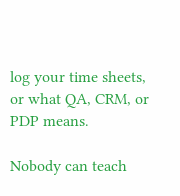log your time sheets, or what QA, CRM, or PDP means.

Nobody can teach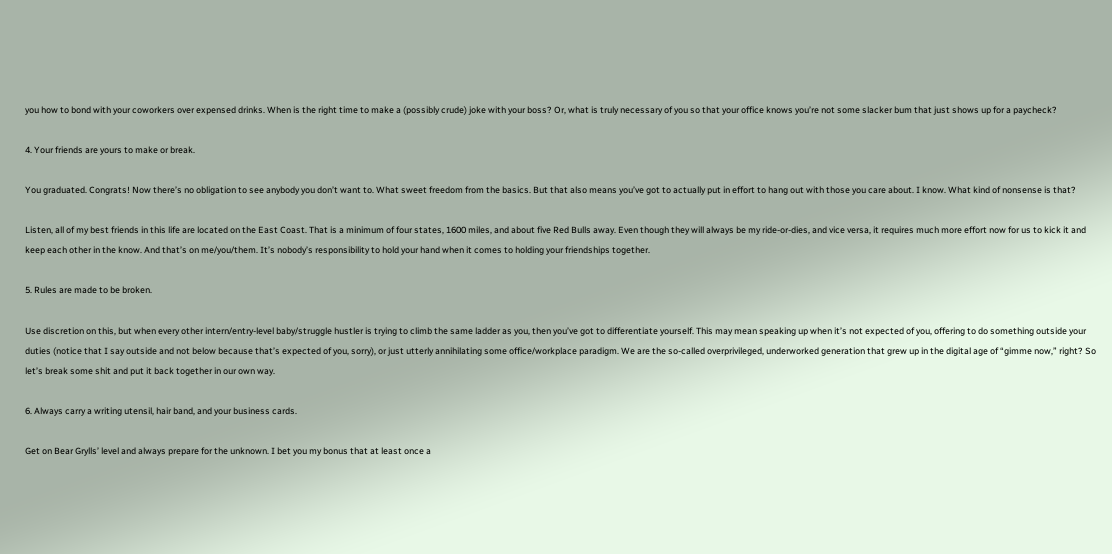you how to bond with your coworkers over expensed drinks. When is the right time to make a (possibly crude) joke with your boss? Or, what is truly necessary of you so that your office knows you’re not some slacker bum that just shows up for a paycheck?

4. Your friends are yours to make or break.

You graduated. Congrats! Now there’s no obligation to see anybody you don’t want to. What sweet freedom from the basics. But that also means you’ve got to actually put in effort to hang out with those you care about. I know. What kind of nonsense is that?

Listen, all of my best friends in this life are located on the East Coast. That is a minimum of four states, 1600 miles, and about five Red Bulls away. Even though they will always be my ride-or-dies, and vice versa, it requires much more effort now for us to kick it and keep each other in the know. And that’s on me/you/them. It’s nobody’s responsibility to hold your hand when it comes to holding your friendships together.

5. Rules are made to be broken.

Use discretion on this, but when every other intern/entry-level baby/struggle hustler is trying to climb the same ladder as you, then you’ve got to differentiate yourself. This may mean speaking up when it’s not expected of you, offering to do something outside your duties (notice that I say outside and not below because that’s expected of you, sorry), or just utterly annihilating some office/workplace paradigm. We are the so-called overprivileged, underworked generation that grew up in the digital age of “gimme now,” right? So let’s break some shit and put it back together in our own way.

6. Always carry a writing utensil, hair band, and your business cards.

Get on Bear Grylls’ level and always prepare for the unknown. I bet you my bonus that at least once a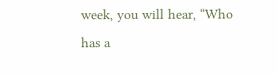week, you will hear, “Who has a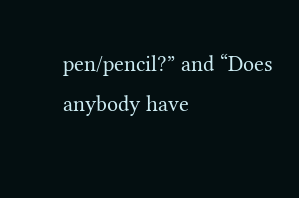pen/pencil?” and “Does anybody have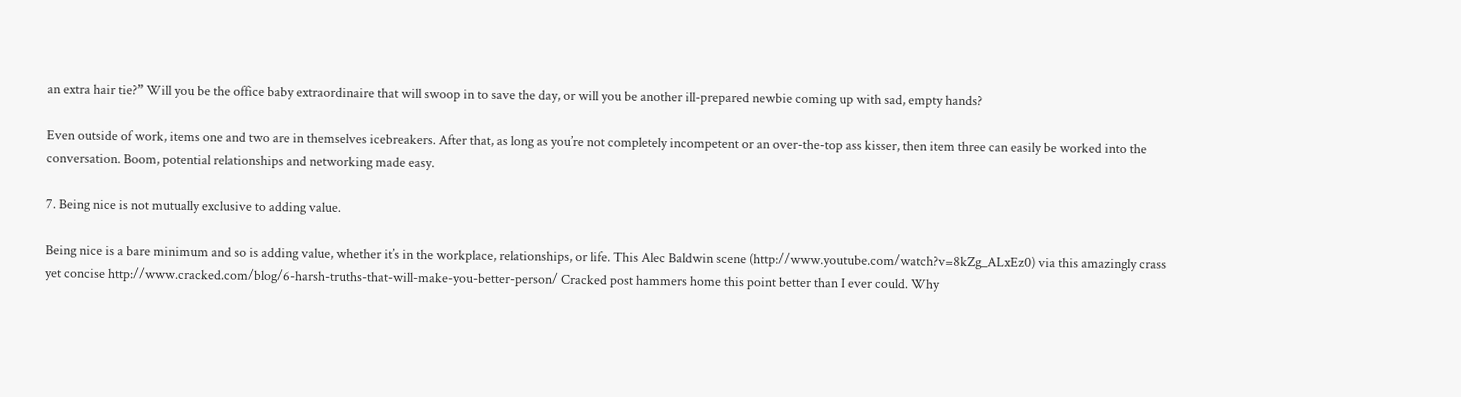an extra hair tie?” Will you be the office baby extraordinaire that will swoop in to save the day, or will you be another ill-prepared newbie coming up with sad, empty hands?

Even outside of work, items one and two are in themselves icebreakers. After that, as long as you’re not completely incompetent or an over-the-top ass kisser, then item three can easily be worked into the conversation. Boom, potential relationships and networking made easy.

7. Being nice is not mutually exclusive to adding value.

Being nice is a bare minimum and so is adding value, whether it’s in the workplace, relationships, or life. This Alec Baldwin scene (http://www.youtube.com/watch?v=8kZg_ALxEz0) via this amazingly crass yet concise http://www.cracked.com/blog/6-harsh-truths-that-will-make-you-better-person/ Cracked post hammers home this point better than I ever could. Why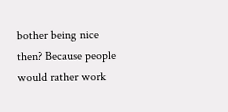bother being nice then? Because people would rather work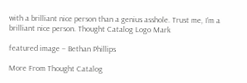with a brilliant nice person than a genius asshole. Trust me, I’m a brilliant nice person. Thought Catalog Logo Mark

featured image – Bethan Phillips

More From Thought Catalog